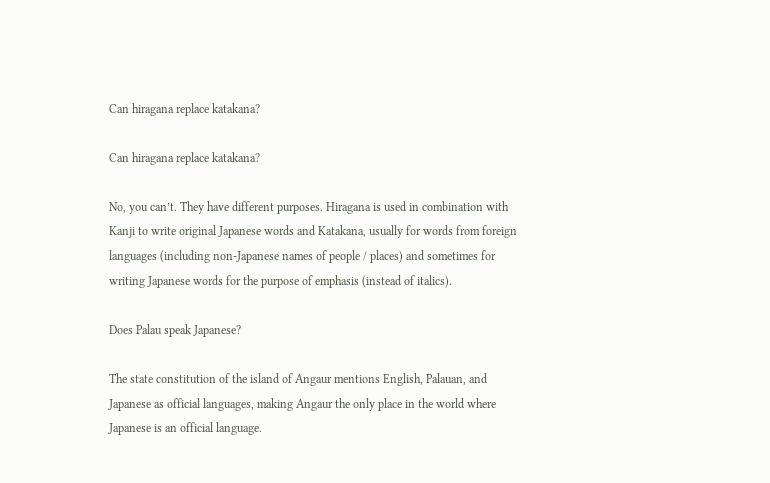Can hiragana replace katakana?

Can hiragana replace katakana?

No, you can’t. They have different purposes. Hiragana is used in combination with Kanji to write original Japanese words and Katakana, usually for words from foreign languages (including non-Japanese names of people / places) and sometimes for writing Japanese words for the purpose of emphasis (instead of italics).

Does Palau speak Japanese?

The state constitution of the island of Angaur mentions English, Palauan, and Japanese as official languages, making Angaur the only place in the world where Japanese is an official language.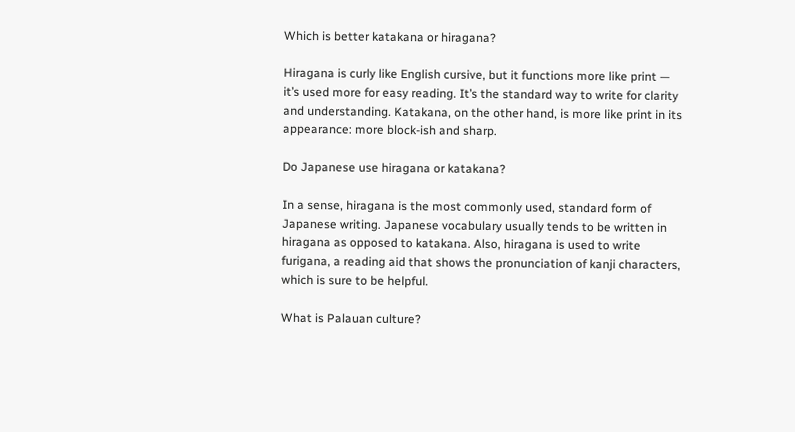Which is better katakana or hiragana?

Hiragana is curly like English cursive, but it functions more like print — it’s used more for easy reading. It’s the standard way to write for clarity and understanding. Katakana, on the other hand, is more like print in its appearance: more block-ish and sharp.

Do Japanese use hiragana or katakana?

In a sense, hiragana is the most commonly used, standard form of Japanese writing. Japanese vocabulary usually tends to be written in hiragana as opposed to katakana. Also, hiragana is used to write furigana, a reading aid that shows the pronunciation of kanji characters, which is sure to be helpful.

What is Palauan culture?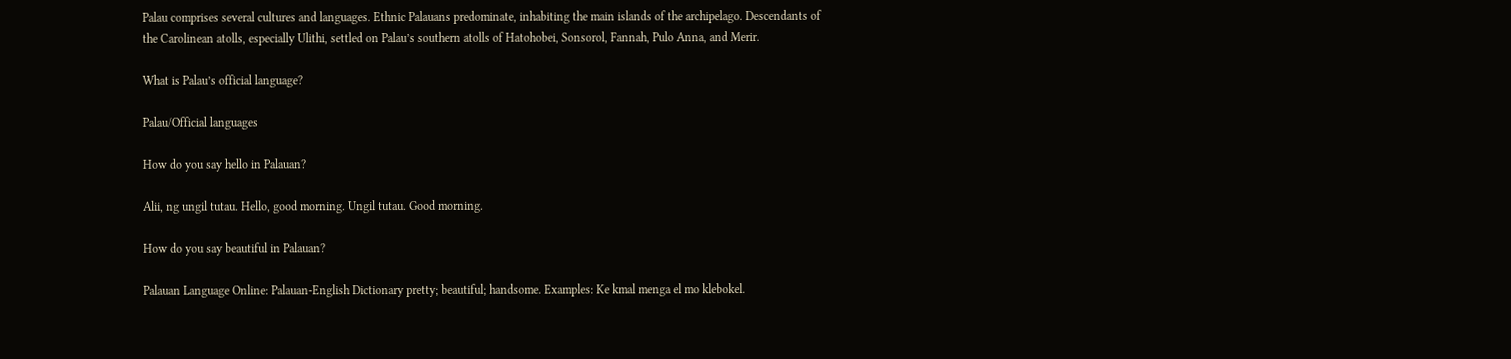Palau comprises several cultures and languages. Ethnic Palauans predominate, inhabiting the main islands of the archipelago. Descendants of the Carolinean atolls, especially Ulithi, settled on Palau’s southern atolls of Hatohobei, Sonsorol, Fannah, Pulo Anna, and Merir.

What is Palau’s official language?

Palau/Official languages

How do you say hello in Palauan?

Alii, ng ungil tutau. Hello, good morning. Ungil tutau. Good morning.

How do you say beautiful in Palauan?

Palauan Language Online: Palauan-English Dictionary pretty; beautiful; handsome. Examples: Ke kmal menga el mo klebokel.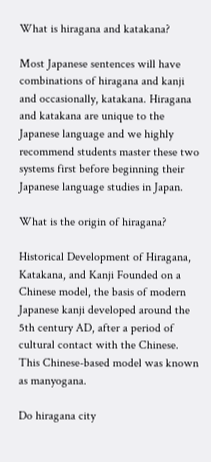What is hiragana and katakana?

Most Japanese sentences will have combinations of hiragana and kanji and occasionally, katakana. Hiragana and katakana are unique to the Japanese language and we highly recommend students master these two systems first before beginning their Japanese language studies in Japan.

What is the origin of hiragana?

Historical Development of Hiragana, Katakana, and Kanji Founded on a Chinese model, the basis of modern Japanese kanji developed around the 5th century AD, after a period of cultural contact with the Chinese. This Chinese-based model was known as manyogana.

Do hiragana city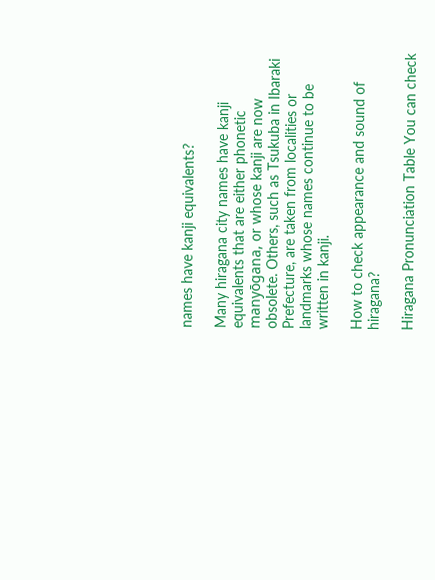names have kanji equivalents?

Many hiragana city names have kanji equivalents that are either phonetic manyōgana, or whose kanji are now obsolete. Others, such as Tsukuba in Ibaraki Prefecture, are taken from localities or landmarks whose names continue to be written in kanji.

How to check appearance and sound of hiragana?

Hiragana Pronunciation Table You can check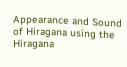Appearance and Sound of Hiragana using the Hiragana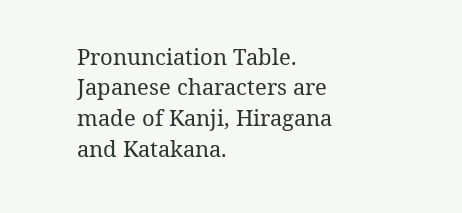Pronunciation Table. Japanese characters are made of Kanji, Hiragana and Katakana.